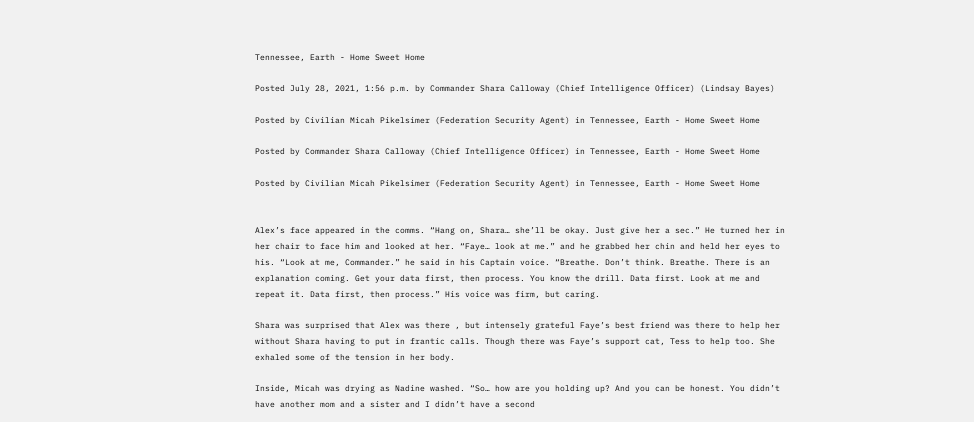Tennessee, Earth - Home Sweet Home

Posted July 28, 2021, 1:56 p.m. by Commander Shara Calloway (Chief Intelligence Officer) (Lindsay Bayes)

Posted by Civilian Micah Pikelsimer (Federation Security Agent) in Tennessee, Earth - Home Sweet Home

Posted by Commander Shara Calloway (Chief Intelligence Officer) in Tennessee, Earth - Home Sweet Home

Posted by Civilian Micah Pikelsimer (Federation Security Agent) in Tennessee, Earth - Home Sweet Home


Alex’s face appeared in the comms. “Hang on, Shara… she’ll be okay. Just give her a sec.” He turned her in her chair to face him and looked at her. “Faye… look at me.” and he grabbed her chin and held her eyes to his. “Look at me, Commander.” he said in his Captain voice. “Breathe. Don’t think. Breathe. There is an explanation coming. Get your data first, then process. You know the drill. Data first. Look at me and repeat it. Data first, then process.” His voice was firm, but caring.

Shara was surprised that Alex was there , but intensely grateful Faye’s best friend was there to help her without Shara having to put in frantic calls. Though there was Faye’s support cat, Tess to help too. She exhaled some of the tension in her body.

Inside, Micah was drying as Nadine washed. “So… how are you holding up? And you can be honest. You didn’t have another mom and a sister and I didn’t have a second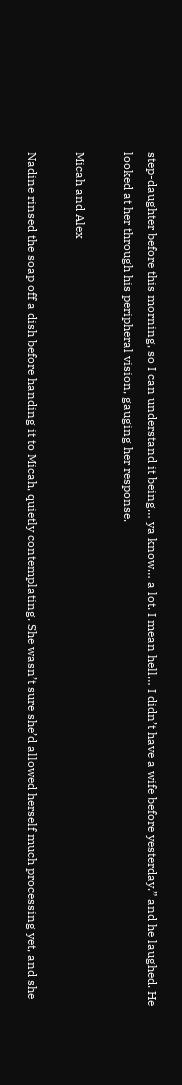step-daughter before this morning, so I can understand it being… ya know… a lot. I mean hell… I didn’t have a wife before yesterday.” and he laughed. He looked at her through his peripheral vision, gauging her response.

Micah and Alex

Nadine rinsed the soap off a dish before handing it to Micah, quietly contemplating. She wasn’t sure she’d allowed herself much processing yet, and she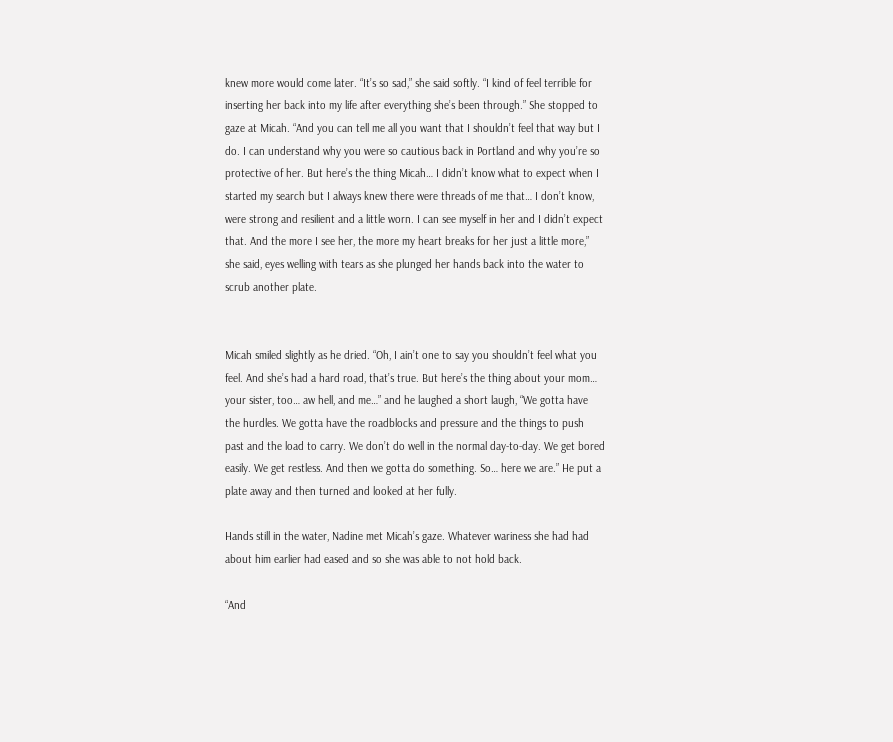knew more would come later. “It’s so sad,” she said softly. “I kind of feel terrible for inserting her back into my life after everything she’s been through.” She stopped to gaze at Micah. “And you can tell me all you want that I shouldn’t feel that way but I do. I can understand why you were so cautious back in Portland and why you’re so protective of her. But here’s the thing Micah… I didn’t know what to expect when I started my search but I always knew there were threads of me that… I don’t know, were strong and resilient and a little worn. I can see myself in her and I didn’t expect that. And the more I see her, the more my heart breaks for her just a little more,” she said, eyes welling with tears as she plunged her hands back into the water to scrub another plate.


Micah smiled slightly as he dried. “Oh, I ain’t one to say you shouldn’t feel what you feel. And she’s had a hard road, that’s true. But here’s the thing about your mom… your sister, too… aw hell, and me…” and he laughed a short laugh, “We gotta have the hurdles. We gotta have the roadblocks and pressure and the things to push past and the load to carry. We don’t do well in the normal day-to-day. We get bored easily. We get restless. And then we gotta do something. So… here we are.” He put a plate away and then turned and looked at her fully.

Hands still in the water, Nadine met Micah’s gaze. Whatever wariness she had had about him earlier had eased and so she was able to not hold back.

“And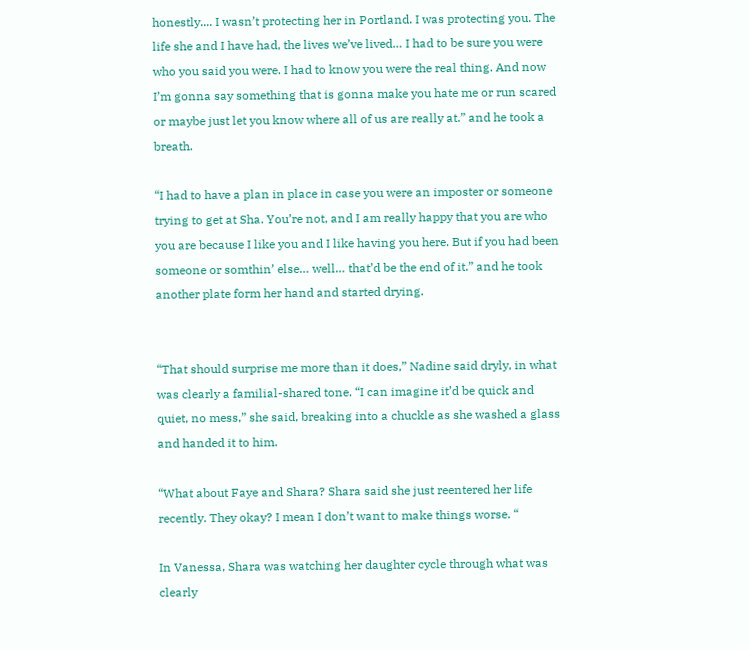honestly.... I wasn’t protecting her in Portland. I was protecting you. The life she and I have had, the lives we’ve lived… I had to be sure you were who you said you were. I had to know you were the real thing. And now I’m gonna say something that is gonna make you hate me or run scared or maybe just let you know where all of us are really at.” and he took a breath.

“I had to have a plan in place in case you were an imposter or someone trying to get at Sha. You’re not, and I am really happy that you are who you are because I like you and I like having you here. But if you had been someone or somthin’ else… well… that’d be the end of it.” and he took another plate form her hand and started drying.


“That should surprise me more than it does,” Nadine said dryly, in what was clearly a familial-shared tone. “I can imagine it’d be quick and quiet, no mess,” she said, breaking into a chuckle as she washed a glass and handed it to him.

“What about Faye and Shara? Shara said she just reentered her life recently. They okay? I mean I don’t want to make things worse. “

In Vanessa, Shara was watching her daughter cycle through what was clearly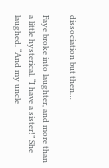dissociation but then…

Faye broke into laughter, and more than a little hysterical. “I have a sister!” She laughed. “And my uncle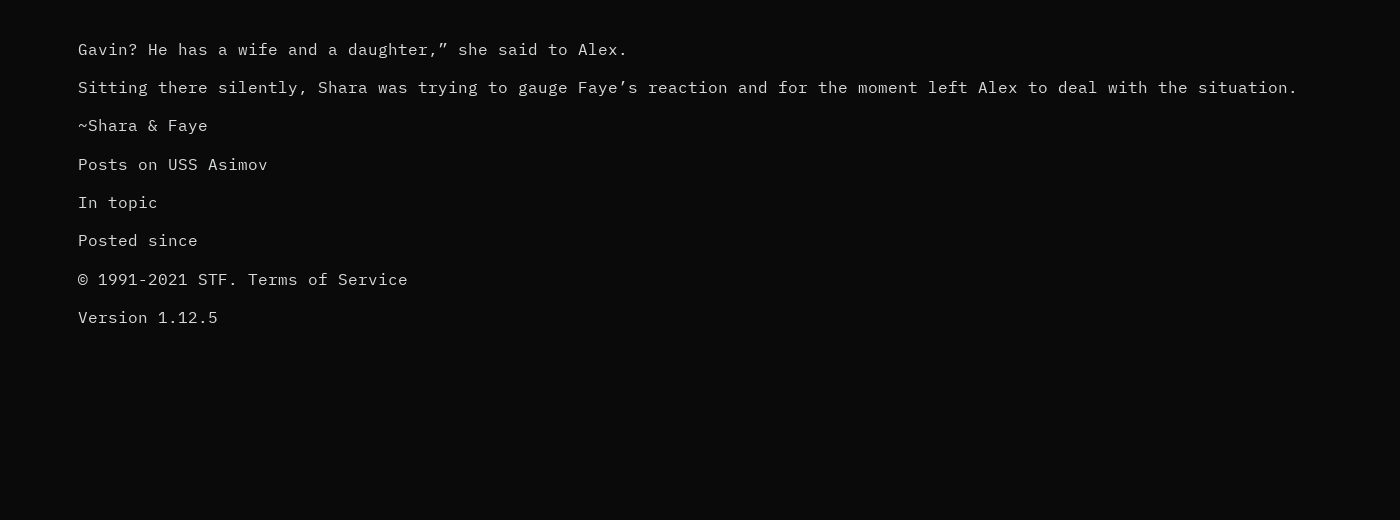Gavin? He has a wife and a daughter,” she said to Alex.

Sitting there silently, Shara was trying to gauge Faye’s reaction and for the moment left Alex to deal with the situation.

~Shara & Faye

Posts on USS Asimov

In topic

Posted since

© 1991-2021 STF. Terms of Service

Version 1.12.5